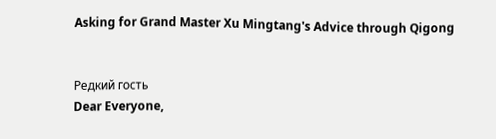Asking for Grand Master Xu Mingtang's Advice through Qigong


Редкий гость
Dear Everyone,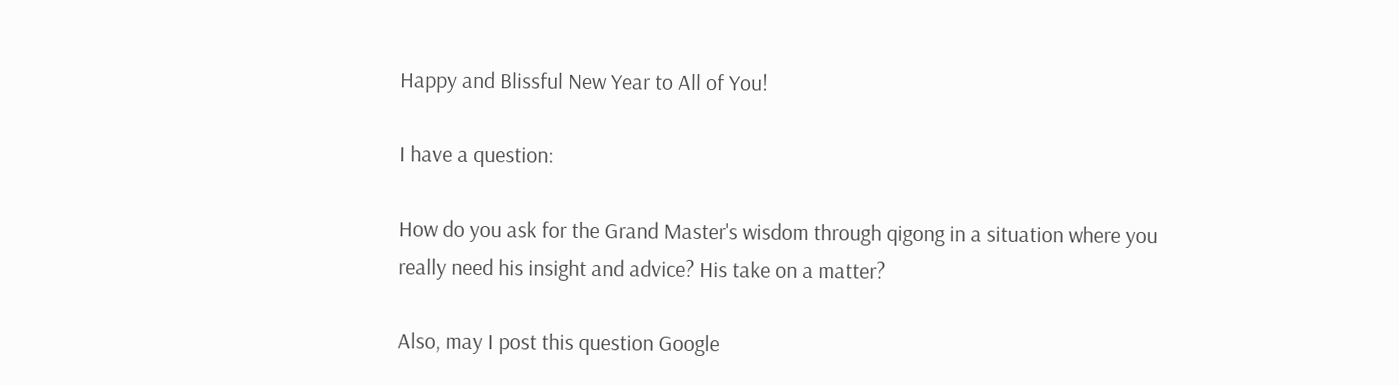Happy and Blissful New Year to All of You!

I have a question:

How do you ask for the Grand Master's wisdom through qigong in a situation where you really need his insight and advice? His take on a matter?

Also, may I post this question Google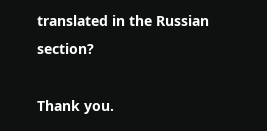translated in the Russian section?

Thank you.